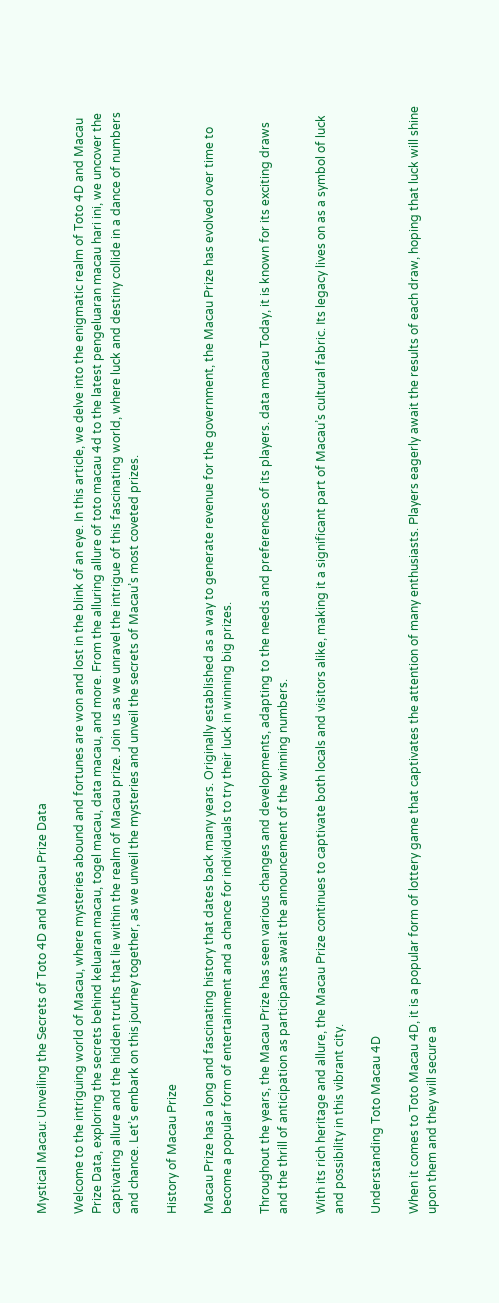Mystical Macau: Unveiling the Secrets of Toto 4D and Macau Prize Data

Welcome to the intriguing world of Macau, where mysteries abound and fortunes are won and lost in the blink of an eye. In this article, we delve into the enigmatic realm of Toto 4D and Macau Prize Data, exploring the secrets behind keluaran macau, togel macau, data macau, and more. From the alluring allure of toto macau 4d to the latest pengeluaran macau hari ini, we uncover the captivating allure and the hidden truths that lie within the realm of Macau prize. Join us as we unravel the intrigue of this fascinating world, where luck and destiny collide in a dance of numbers and chance. Let’s embark on this journey together, as we unveil the mysteries and unveil the secrets of Macau’s most coveted prizes.

History of Macau Prize

Macau Prize has a long and fascinating history that dates back many years. Originally established as a way to generate revenue for the government, the Macau Prize has evolved over time to become a popular form of entertainment and a chance for individuals to try their luck in winning big prizes.

Throughout the years, the Macau Prize has seen various changes and developments, adapting to the needs and preferences of its players. data macau Today, it is known for its exciting draws and the thrill of anticipation as participants await the announcement of the winning numbers.

With its rich heritage and allure, the Macau Prize continues to captivate both locals and visitors alike, making it a significant part of Macau’s cultural fabric. Its legacy lives on as a symbol of luck and possibility in this vibrant city.

Understanding Toto Macau 4D

When it comes to Toto Macau 4D, it is a popular form of lottery game that captivates the attention of many enthusiasts. Players eagerly await the results of each draw, hoping that luck will shine upon them and they will secure a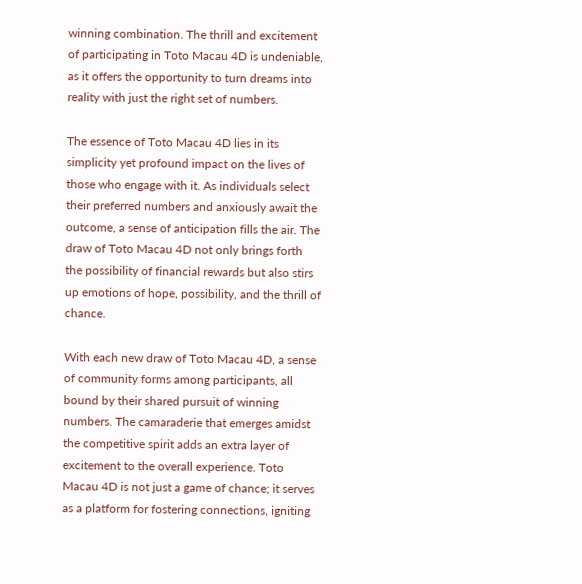winning combination. The thrill and excitement of participating in Toto Macau 4D is undeniable, as it offers the opportunity to turn dreams into reality with just the right set of numbers.

The essence of Toto Macau 4D lies in its simplicity yet profound impact on the lives of those who engage with it. As individuals select their preferred numbers and anxiously await the outcome, a sense of anticipation fills the air. The draw of Toto Macau 4D not only brings forth the possibility of financial rewards but also stirs up emotions of hope, possibility, and the thrill of chance.

With each new draw of Toto Macau 4D, a sense of community forms among participants, all bound by their shared pursuit of winning numbers. The camaraderie that emerges amidst the competitive spirit adds an extra layer of excitement to the overall experience. Toto Macau 4D is not just a game of chance; it serves as a platform for fostering connections, igniting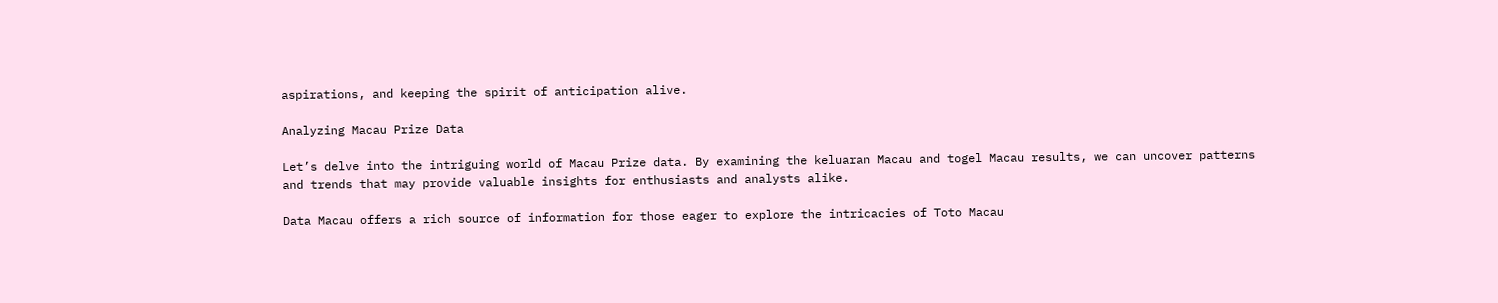aspirations, and keeping the spirit of anticipation alive.

Analyzing Macau Prize Data

Let’s delve into the intriguing world of Macau Prize data. By examining the keluaran Macau and togel Macau results, we can uncover patterns and trends that may provide valuable insights for enthusiasts and analysts alike.

Data Macau offers a rich source of information for those eager to explore the intricacies of Toto Macau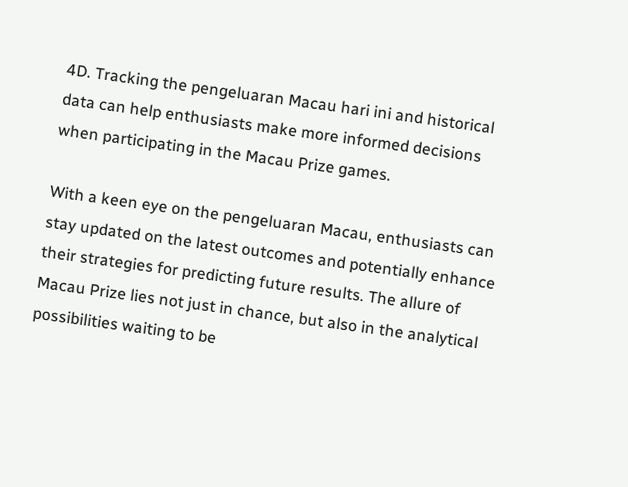4D. Tracking the pengeluaran Macau hari ini and historical data can help enthusiasts make more informed decisions when participating in the Macau Prize games.

With a keen eye on the pengeluaran Macau, enthusiasts can stay updated on the latest outcomes and potentially enhance their strategies for predicting future results. The allure of Macau Prize lies not just in chance, but also in the analytical possibilities waiting to be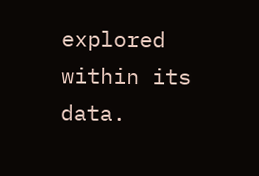explored within its data.